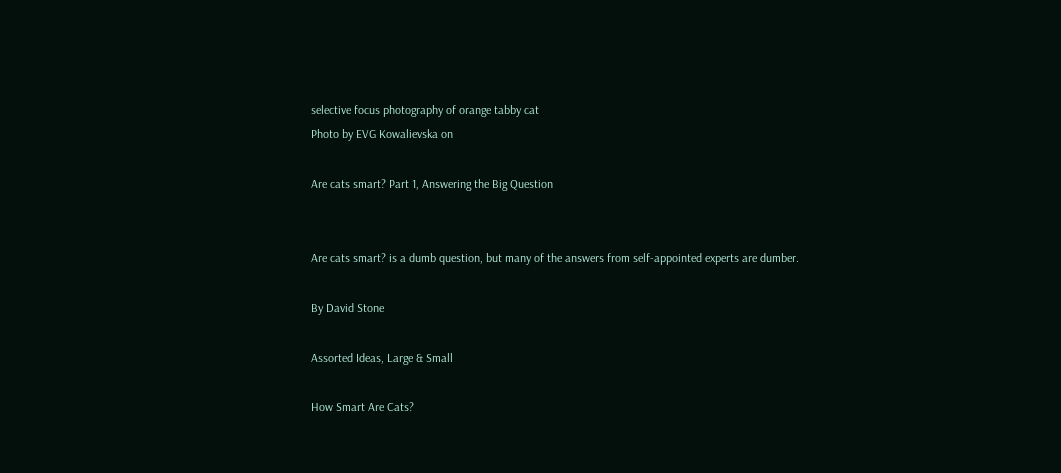selective focus photography of orange tabby cat
Photo by EVG Kowalievska on

Are cats smart? Part 1, Answering the Big Question


Are cats smart? is a dumb question, but many of the answers from self-appointed experts are dumber.

By David Stone

Assorted Ideas, Large & Small

How Smart Are Cats?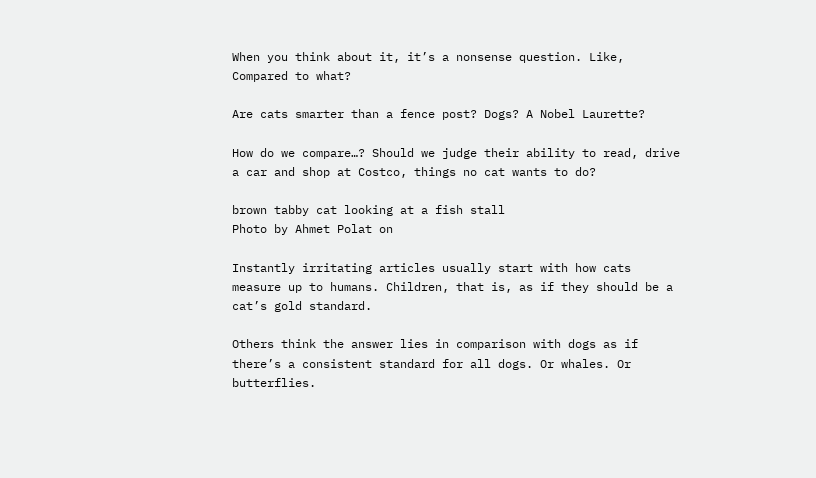When you think about it, it’s a nonsense question. Like, Compared to what?

Are cats smarter than a fence post? Dogs? A Nobel Laurette?

How do we compare…? Should we judge their ability to read, drive a car and shop at Costco, things no cat wants to do?

brown tabby cat looking at a fish stall
Photo by Ahmet Polat on

Instantly irritating articles usually start with how cats measure up to humans. Children, that is, as if they should be a cat’s gold standard.

Others think the answer lies in comparison with dogs as if there’s a consistent standard for all dogs. Or whales. Or butterflies.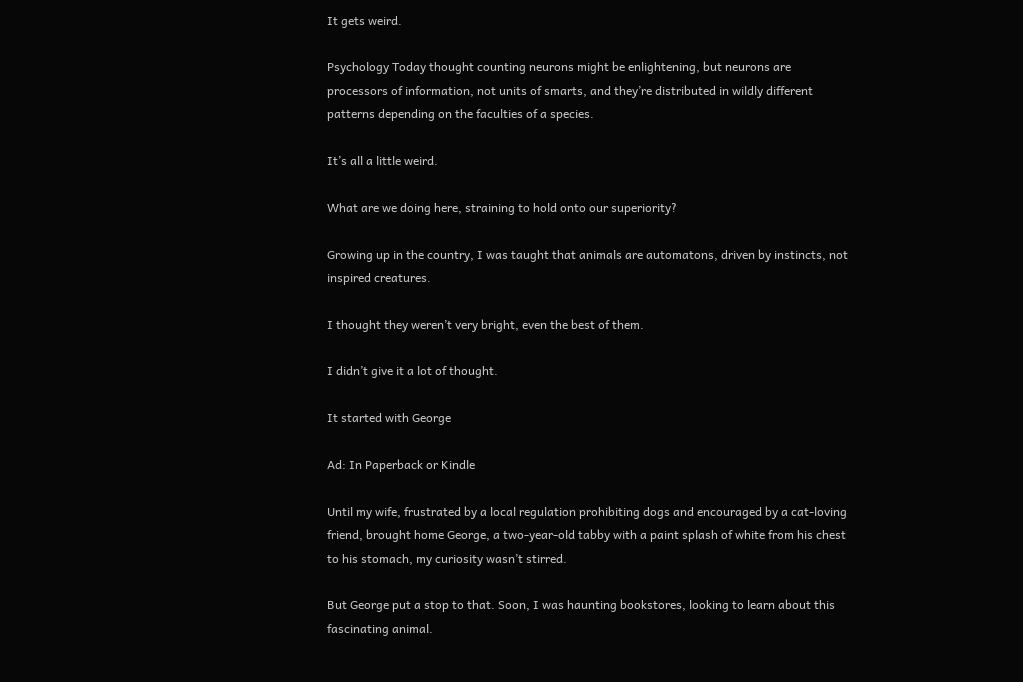It gets weird.

Psychology Today thought counting neurons might be enlightening, but neurons are processors of information, not units of smarts, and they’re distributed in wildly different patterns depending on the faculties of a species.

It’s all a little weird.

What are we doing here, straining to hold onto our superiority?

Growing up in the country, I was taught that animals are automatons, driven by instincts, not inspired creatures.

I thought they weren’t very bright, even the best of them.

I didn’t give it a lot of thought.

It started with George

Ad: In Paperback or Kindle

Until my wife, frustrated by a local regulation prohibiting dogs and encouraged by a cat-loving friend, brought home George, a two-year-old tabby with a paint splash of white from his chest to his stomach, my curiosity wasn’t stirred.

But George put a stop to that. Soon, I was haunting bookstores, looking to learn about this fascinating animal.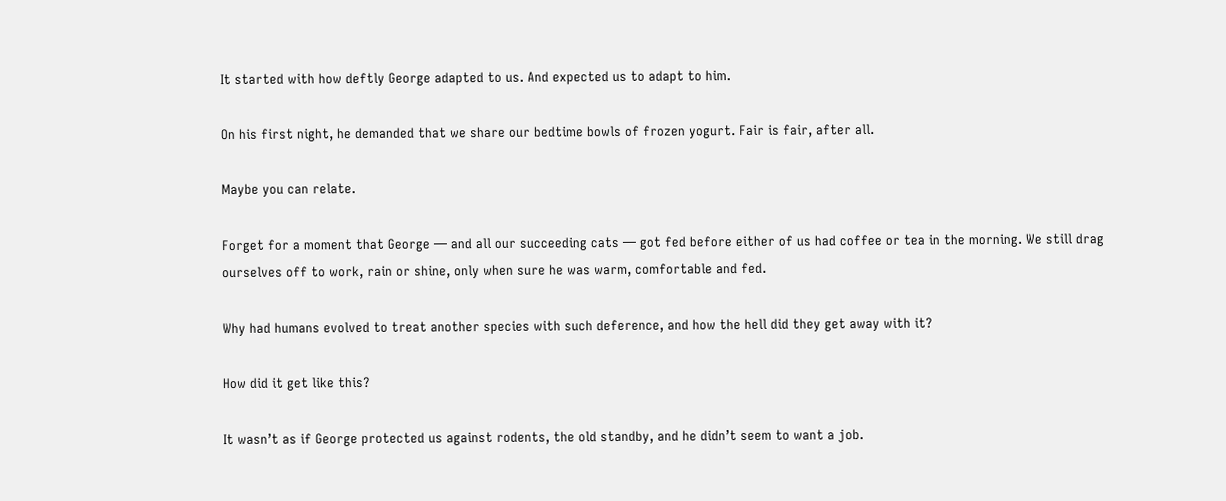It started with how deftly George adapted to us. And expected us to adapt to him.

On his first night, he demanded that we share our bedtime bowls of frozen yogurt. Fair is fair, after all.

Maybe you can relate.

Forget for a moment that George — and all our succeeding cats — got fed before either of us had coffee or tea in the morning. We still drag ourselves off to work, rain or shine, only when sure he was warm, comfortable and fed.

Why had humans evolved to treat another species with such deference, and how the hell did they get away with it?

How did it get like this?

It wasn’t as if George protected us against rodents, the old standby, and he didn’t seem to want a job.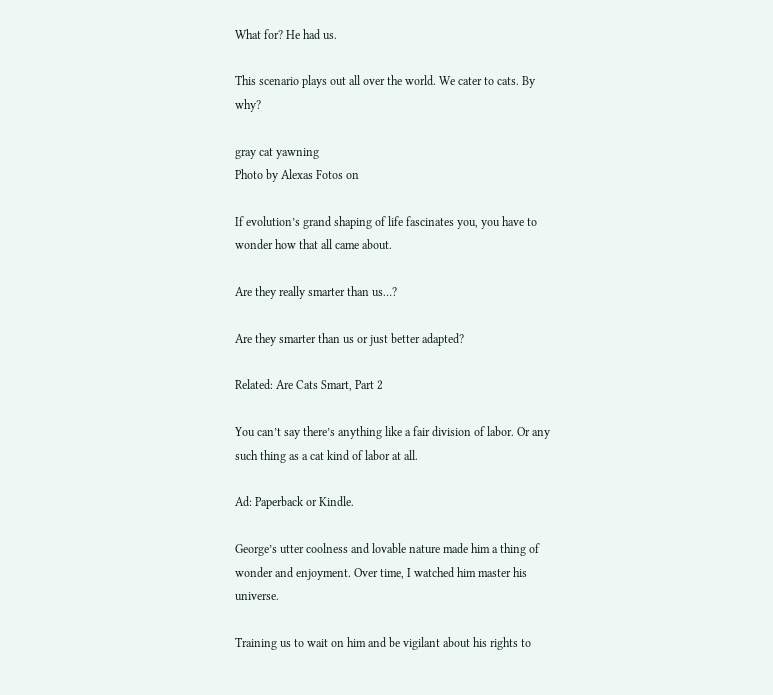What for? He had us.

This scenario plays out all over the world. We cater to cats. By why?

gray cat yawning
Photo by Alexas Fotos on

If evolution’s grand shaping of life fascinates you, you have to wonder how that all came about.

Are they really smarter than us…?

Are they smarter than us or just better adapted?

Related: Are Cats Smart, Part 2

You can’t say there’s anything like a fair division of labor. Or any such thing as a cat kind of labor at all.

Ad: Paperback or Kindle.

George’s utter coolness and lovable nature made him a thing of wonder and enjoyment. Over time, I watched him master his universe.

Training us to wait on him and be vigilant about his rights to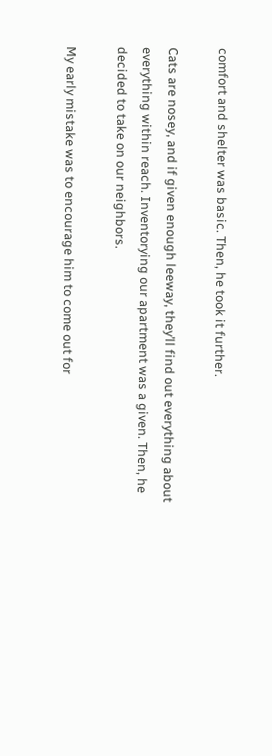comfort and shelter was basic. Then, he took it further.

Cats are nosey, and if given enough leeway, they’ll find out everything about everything within reach. Inventorying our apartment was a given. Then, he decided to take on our neighbors.

My early mistake was to encourage him to come out for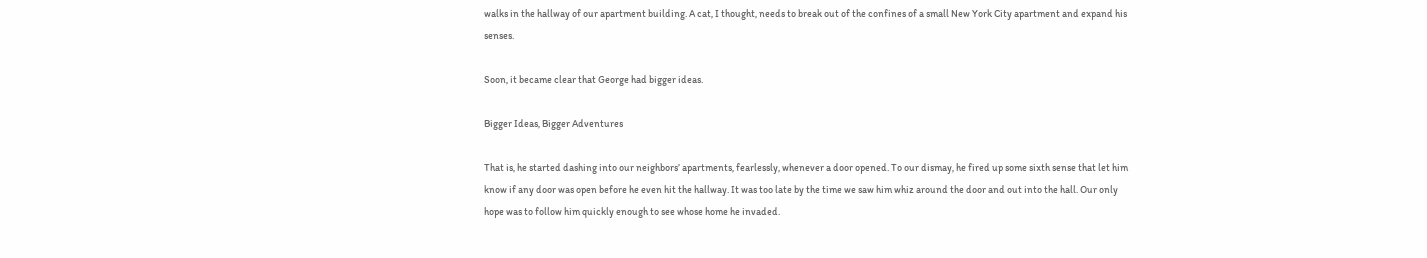walks in the hallway of our apartment building. A cat, I thought, needs to break out of the confines of a small New York City apartment and expand his senses.

Soon, it became clear that George had bigger ideas.

Bigger Ideas, Bigger Adventures

That is, he started dashing into our neighbors’ apartments, fearlessly, whenever a door opened. To our dismay, he fired up some sixth sense that let him know if any door was open before he even hit the hallway. It was too late by the time we saw him whiz around the door and out into the hall. Our only hope was to follow him quickly enough to see whose home he invaded.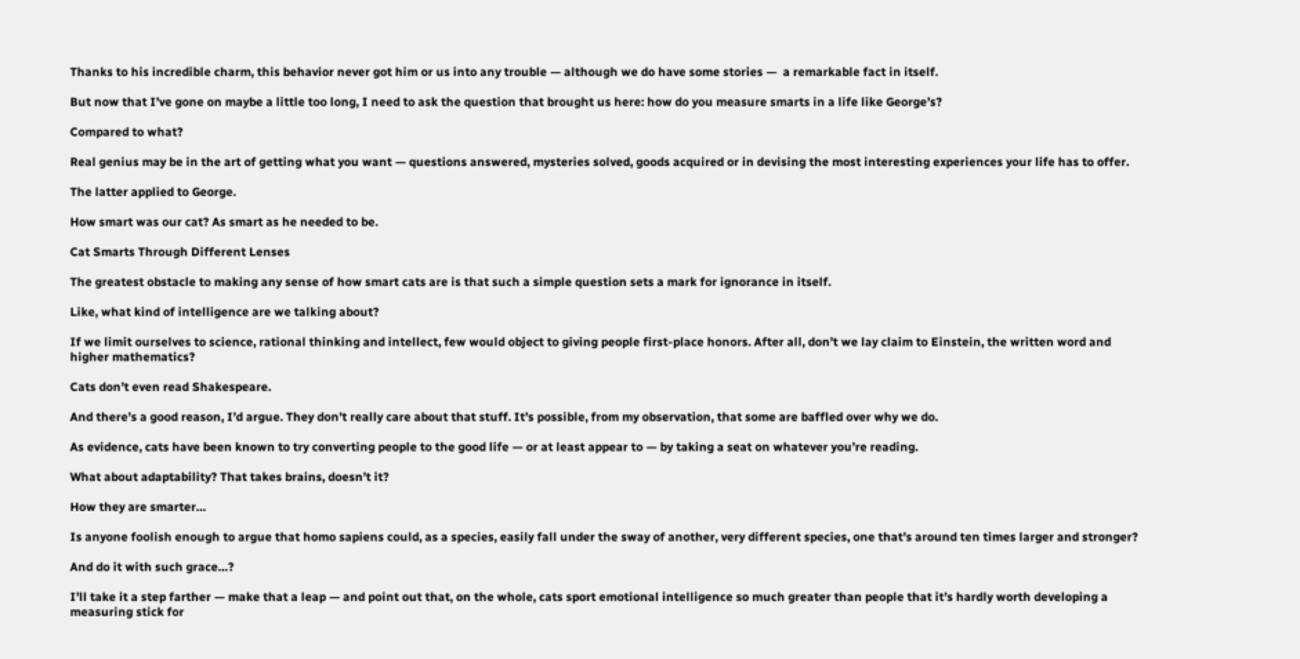Thanks to his incredible charm, this behavior never got him or us into any trouble — although we do have some stories —  a remarkable fact in itself.

But now that I’ve gone on maybe a little too long, I need to ask the question that brought us here: how do you measure smarts in a life like George’s?

Compared to what?

Real genius may be in the art of getting what you want — questions answered, mysteries solved, goods acquired or in devising the most interesting experiences your life has to offer.

The latter applied to George.

How smart was our cat? As smart as he needed to be.

Cat Smarts Through Different Lenses

The greatest obstacle to making any sense of how smart cats are is that such a simple question sets a mark for ignorance in itself.

Like, what kind of intelligence are we talking about?

If we limit ourselves to science, rational thinking and intellect, few would object to giving people first-place honors. After all, don’t we lay claim to Einstein, the written word and higher mathematics?

Cats don’t even read Shakespeare.

And there’s a good reason, I’d argue. They don’t really care about that stuff. It’s possible, from my observation, that some are baffled over why we do.

As evidence, cats have been known to try converting people to the good life — or at least appear to — by taking a seat on whatever you’re reading.

What about adaptability? That takes brains, doesn’t it?

How they are smarter…

Is anyone foolish enough to argue that homo sapiens could, as a species, easily fall under the sway of another, very different species, one that’s around ten times larger and stronger?

And do it with such grace…?

I’ll take it a step farther — make that a leap — and point out that, on the whole, cats sport emotional intelligence so much greater than people that it’s hardly worth developing a measuring stick for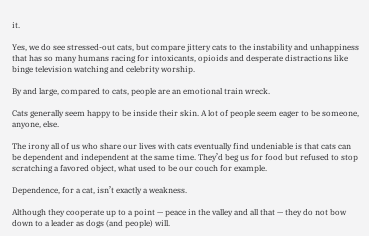it.

Yes, we do see stressed-out cats, but compare jittery cats to the instability and unhappiness that has so many humans racing for intoxicants, opioids and desperate distractions like binge television watching and celebrity worship.

By and large, compared to cats, people are an emotional train wreck.

Cats generally seem happy to be inside their skin. A lot of people seem eager to be someone, anyone, else.

The irony all of us who share our lives with cats eventually find undeniable is that cats can be dependent and independent at the same time. They’d beg us for food but refused to stop scratching a favored object, what used to be our couch for example.

Dependence, for a cat, isn’t exactly a weakness.

Although they cooperate up to a point — peace in the valley and all that — they do not bow down to a leader as dogs (and people) will.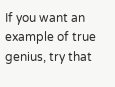If you want an example of true genius, try that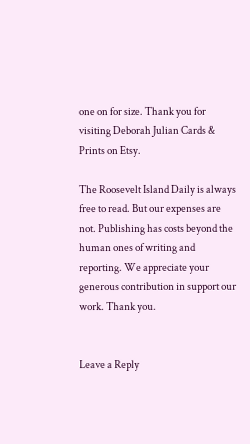one on for size. Thank you for visiting Deborah Julian Cards & Prints on Etsy.

The Roosevelt Island Daily is always free to read. But our expenses are not. Publishing has costs beyond the human ones of writing and reporting. We appreciate your generous contribution in support our work. Thank you.


Leave a Reply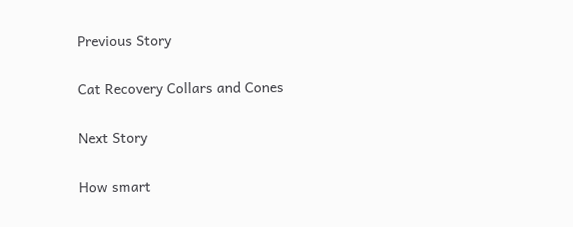Previous Story

Cat Recovery Collars and Cones

Next Story

How smart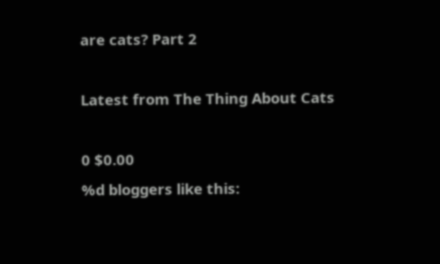are cats? Part 2

Latest from The Thing About Cats

0 $0.00
%d bloggers like this: